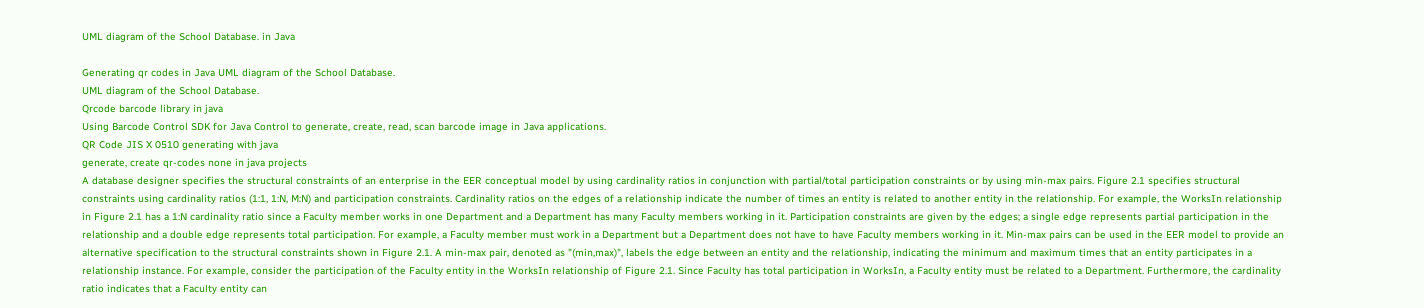UML diagram of the School Database. in Java

Generating qr codes in Java UML diagram of the School Database.
UML diagram of the School Database.
Qrcode barcode library in java
Using Barcode Control SDK for Java Control to generate, create, read, scan barcode image in Java applications.
QR Code JIS X 0510 generating with java
generate, create qr-codes none in java projects
A database designer specifies the structural constraints of an enterprise in the EER conceptual model by using cardinality ratios in conjunction with partial/total participation constraints or by using min-max pairs. Figure 2.1 specifies structural constraints using cardinality ratios (1:1, 1:N, M:N) and participation constraints. Cardinality ratios on the edges of a relationship indicate the number of times an entity is related to another entity in the relationship. For example, the WorksIn relationship in Figure 2.1 has a 1:N cardinality ratio since a Faculty member works in one Department and a Department has many Faculty members working in it. Participation constraints are given by the edges; a single edge represents partial participation in the relationship and a double edge represents total participation. For example, a Faculty member must work in a Department but a Department does not have to have Faculty members working in it. Min-max pairs can be used in the EER model to provide an alternative specification to the structural constraints shown in Figure 2.1. A min-max pair, denoted as "(min,max)", labels the edge between an entity and the relationship, indicating the minimum and maximum times that an entity participates in a relationship instance. For example, consider the participation of the Faculty entity in the WorksIn relationship of Figure 2.1. Since Faculty has total participation in WorksIn, a Faculty entity must be related to a Department. Furthermore, the cardinality ratio indicates that a Faculty entity can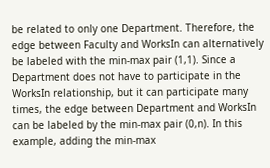be related to only one Department. Therefore, the edge between Faculty and WorksIn can alternatively be labeled with the min-max pair (1,1). Since a Department does not have to participate in the WorksIn relationship, but it can participate many times, the edge between Department and WorksIn can be labeled by the min-max pair (0,n). In this example, adding the min-max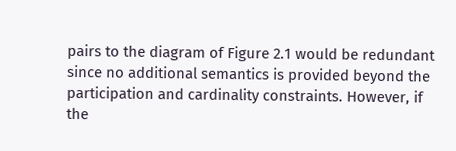pairs to the diagram of Figure 2.1 would be redundant since no additional semantics is provided beyond the participation and cardinality constraints. However, if the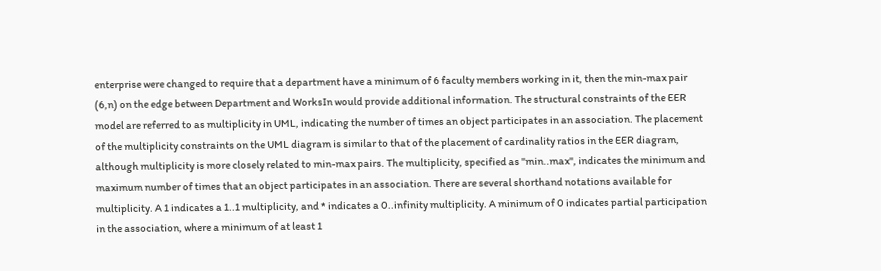enterprise were changed to require that a department have a minimum of 6 faculty members working in it, then the min-max pair (6,n) on the edge between Department and WorksIn would provide additional information. The structural constraints of the EER model are referred to as multiplicity in UML, indicating the number of times an object participates in an association. The placement of the multiplicity constraints on the UML diagram is similar to that of the placement of cardinality ratios in the EER diagram, although multiplicity is more closely related to min-max pairs. The multiplicity, specified as "min..max", indicates the minimum and maximum number of times that an object participates in an association. There are several shorthand notations available for multiplicity. A 1 indicates a 1..1 multiplicity, and * indicates a 0..infinity multiplicity. A minimum of 0 indicates partial participation in the association, where a minimum of at least 1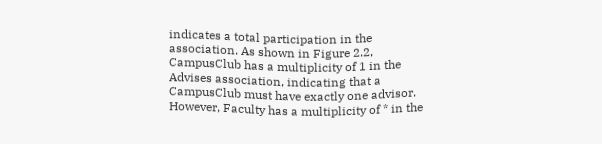indicates a total participation in the association. As shown in Figure 2.2, CampusClub has a multiplicity of 1 in the Advises association, indicating that a CampusClub must have exactly one advisor. However, Faculty has a multiplicity of * in the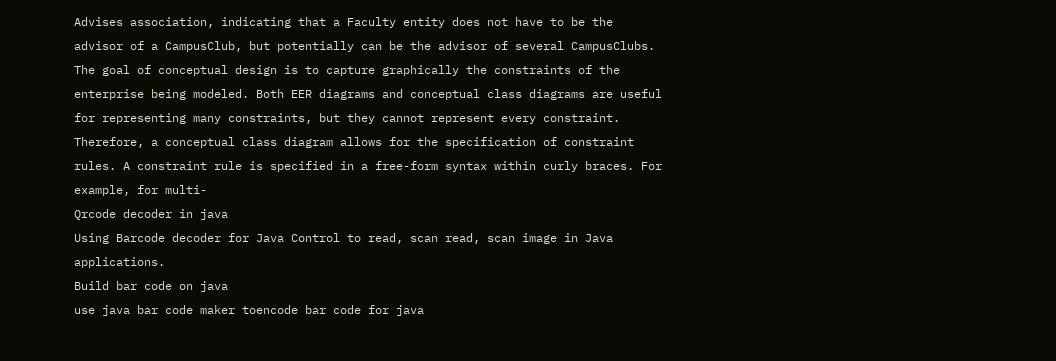Advises association, indicating that a Faculty entity does not have to be the advisor of a CampusClub, but potentially can be the advisor of several CampusClubs. The goal of conceptual design is to capture graphically the constraints of the enterprise being modeled. Both EER diagrams and conceptual class diagrams are useful for representing many constraints, but they cannot represent every constraint. Therefore, a conceptual class diagram allows for the specification of constraint rules. A constraint rule is specified in a free-form syntax within curly braces. For example, for multi-
Qrcode decoder in java
Using Barcode decoder for Java Control to read, scan read, scan image in Java applications.
Build bar code on java
use java bar code maker toencode bar code for java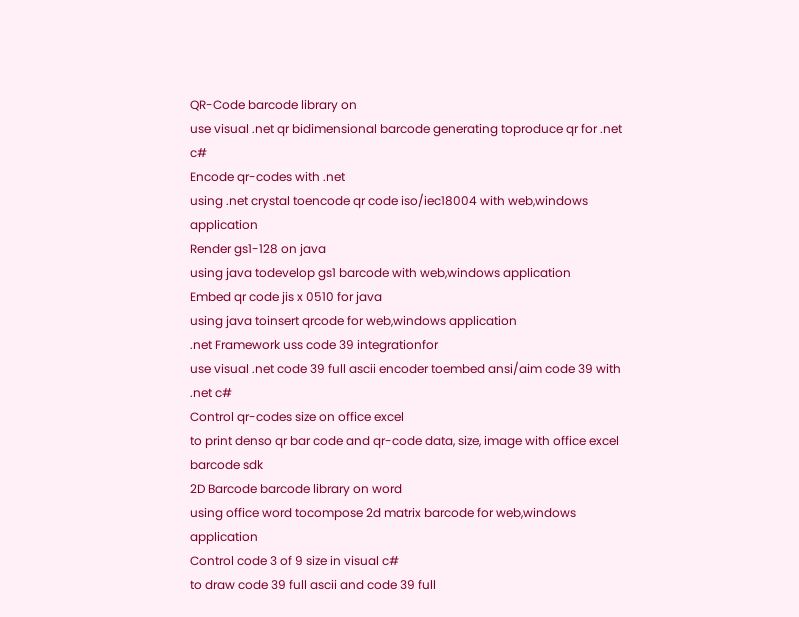QR-Code barcode library on
use visual .net qr bidimensional barcode generating toproduce qr for .net c#
Encode qr-codes with .net
using .net crystal toencode qr code iso/iec18004 with web,windows application
Render gs1-128 on java
using java todevelop gs1 barcode with web,windows application
Embed qr code jis x 0510 for java
using java toinsert qrcode for web,windows application
.net Framework uss code 39 integrationfor
use visual .net code 39 full ascii encoder toembed ansi/aim code 39 with .net c#
Control qr-codes size on office excel
to print denso qr bar code and qr-code data, size, image with office excel barcode sdk
2D Barcode barcode library on word
using office word tocompose 2d matrix barcode for web,windows application
Control code 3 of 9 size in visual c#
to draw code 39 full ascii and code 39 full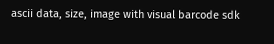ascii data, size, image with visual barcode sdk